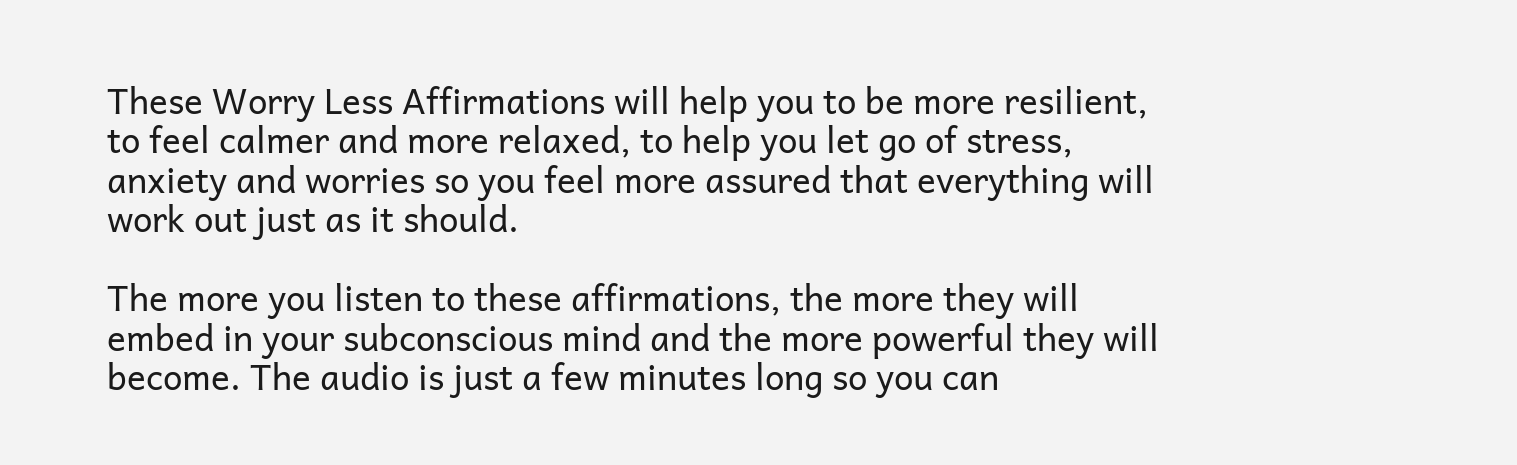These Worry Less Affirmations will help you to be more resilient, to feel calmer and more relaxed, to help you let go of stress, anxiety and worries so you feel more assured that everything will work out just as it should.

The more you listen to these affirmations, the more they will embed in your subconscious mind and the more powerful they will become. The audio is just a few minutes long so you can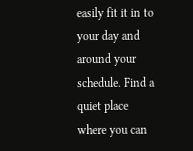easily fit it in to your day and around your schedule. Find a quiet place where you can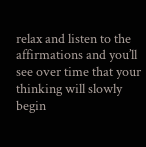relax and listen to the affirmations and you’ll see over time that your thinking will slowly begin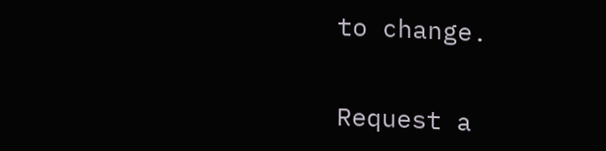to change.


Request a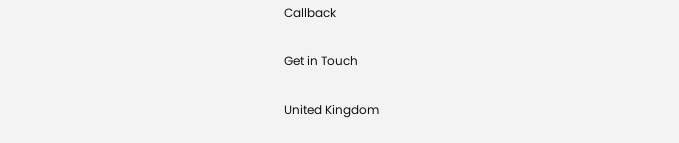Callback

Get in Touch

United Kingdom